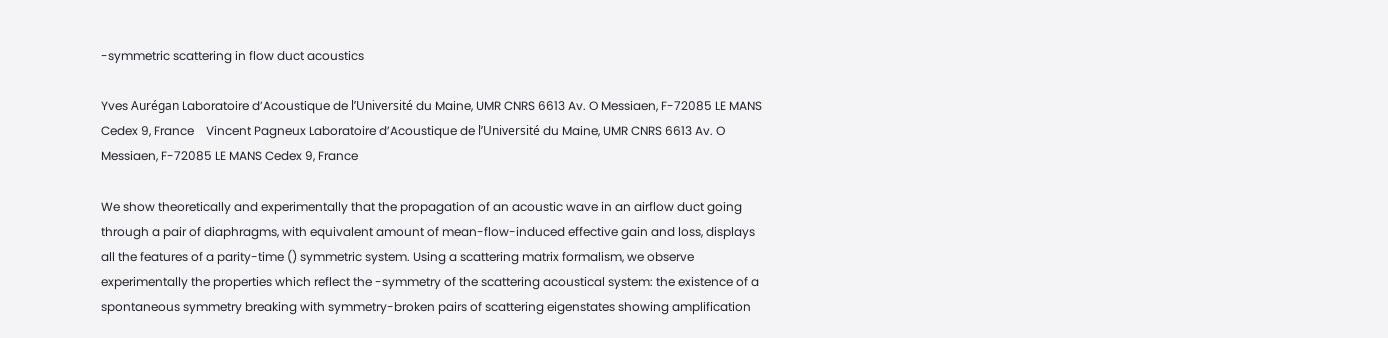-symmetric scattering in flow duct acoustics

Yves Aurégan Laboratoire d’Acoustique de l’Université du Maine, UMR CNRS 6613 Av. O Messiaen, F-72085 LE MANS Cedex 9, France    Vincent Pagneux Laboratoire d’Acoustique de l’Université du Maine, UMR CNRS 6613 Av. O Messiaen, F-72085 LE MANS Cedex 9, France

We show theoretically and experimentally that the propagation of an acoustic wave in an airflow duct going through a pair of diaphragms, with equivalent amount of mean-flow-induced effective gain and loss, displays all the features of a parity-time () symmetric system. Using a scattering matrix formalism, we observe experimentally the properties which reflect the -symmetry of the scattering acoustical system: the existence of a spontaneous symmetry breaking with symmetry-broken pairs of scattering eigenstates showing amplification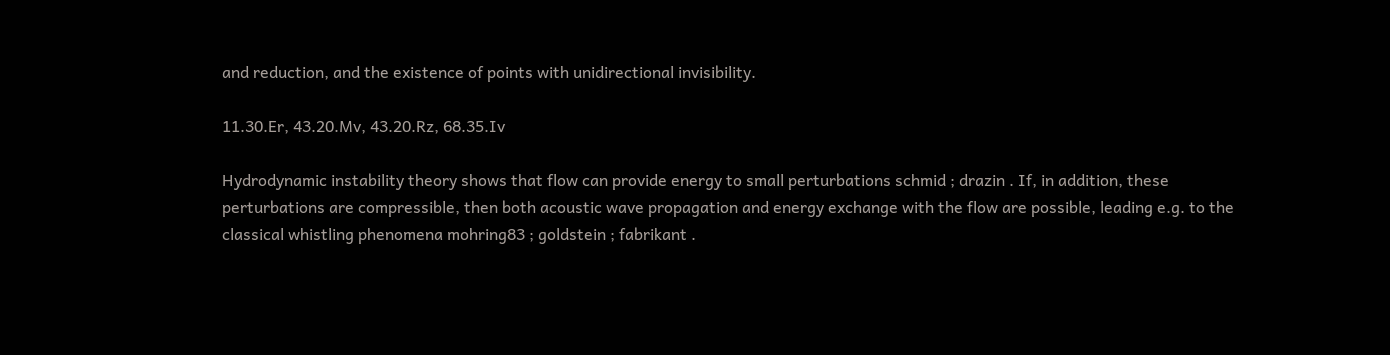and reduction, and the existence of points with unidirectional invisibility.

11.30.Er, 43.20.Mv, 43.20.Rz, 68.35.Iv

Hydrodynamic instability theory shows that flow can provide energy to small perturbations schmid ; drazin . If, in addition, these perturbations are compressible, then both acoustic wave propagation and energy exchange with the flow are possible, leading e.g. to the classical whistling phenomena mohring83 ; goldstein ; fabrikant .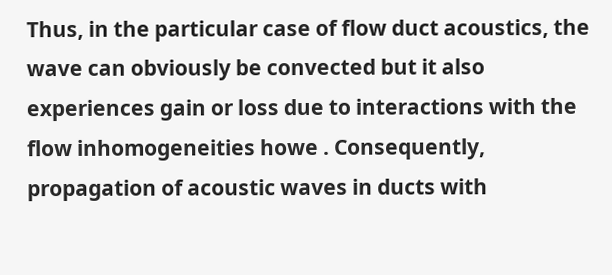Thus, in the particular case of flow duct acoustics, the wave can obviously be convected but it also experiences gain or loss due to interactions with the flow inhomogeneities howe . Consequently, propagation of acoustic waves in ducts with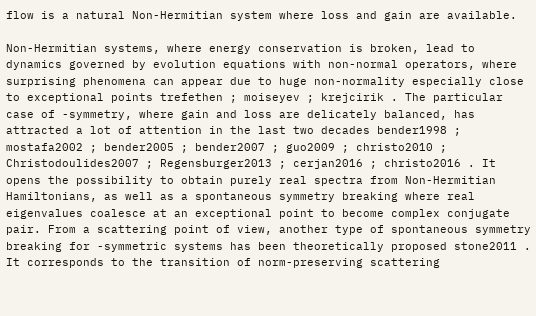flow is a natural Non-Hermitian system where loss and gain are available.

Non-Hermitian systems, where energy conservation is broken, lead to dynamics governed by evolution equations with non-normal operators, where surprising phenomena can appear due to huge non-normality especially close to exceptional points trefethen ; moiseyev ; krejcirik . The particular case of -symmetry, where gain and loss are delicately balanced, has attracted a lot of attention in the last two decades bender1998 ; mostafa2002 ; bender2005 ; bender2007 ; guo2009 ; christo2010 ; Christodoulides2007 ; Regensburger2013 ; cerjan2016 ; christo2016 . It opens the possibility to obtain purely real spectra from Non-Hermitian Hamiltonians, as well as a spontaneous symmetry breaking where real eigenvalues coalesce at an exceptional point to become complex conjugate pair. From a scattering point of view, another type of spontaneous symmetry breaking for -symmetric systems has been theoretically proposed stone2011 . It corresponds to the transition of norm-preserving scattering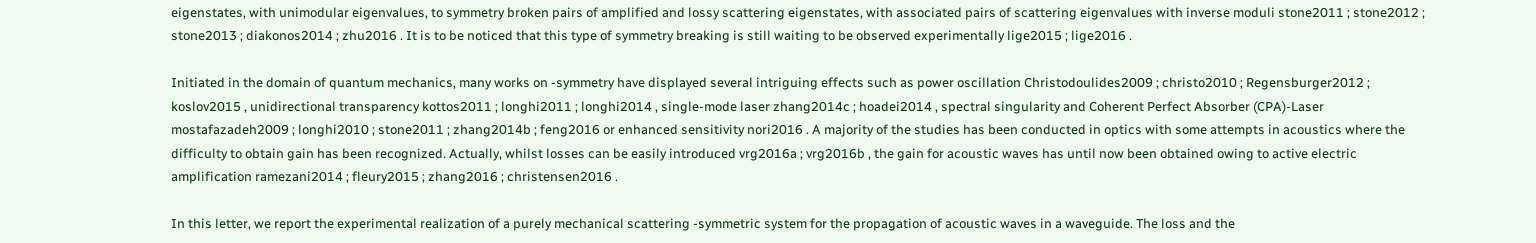eigenstates, with unimodular eigenvalues, to symmetry broken pairs of amplified and lossy scattering eigenstates, with associated pairs of scattering eigenvalues with inverse moduli stone2011 ; stone2012 ; stone2013 ; diakonos2014 ; zhu2016 . It is to be noticed that this type of symmetry breaking is still waiting to be observed experimentally lige2015 ; lige2016 .

Initiated in the domain of quantum mechanics, many works on -symmetry have displayed several intriguing effects such as power oscillation Christodoulides2009 ; christo2010 ; Regensburger2012 ; koslov2015 , unidirectional transparency kottos2011 ; longhi2011 ; longhi2014 , single-mode laser zhang2014c ; hoadei2014 , spectral singularity and Coherent Perfect Absorber (CPA)-Laser mostafazadeh2009 ; longhi2010 ; stone2011 ; zhang2014b ; feng2016 or enhanced sensitivity nori2016 . A majority of the studies has been conducted in optics with some attempts in acoustics where the difficulty to obtain gain has been recognized. Actually, whilst losses can be easily introduced vrg2016a ; vrg2016b , the gain for acoustic waves has until now been obtained owing to active electric amplification ramezani2014 ; fleury2015 ; zhang2016 ; christensen2016 .

In this letter, we report the experimental realization of a purely mechanical scattering -symmetric system for the propagation of acoustic waves in a waveguide. The loss and the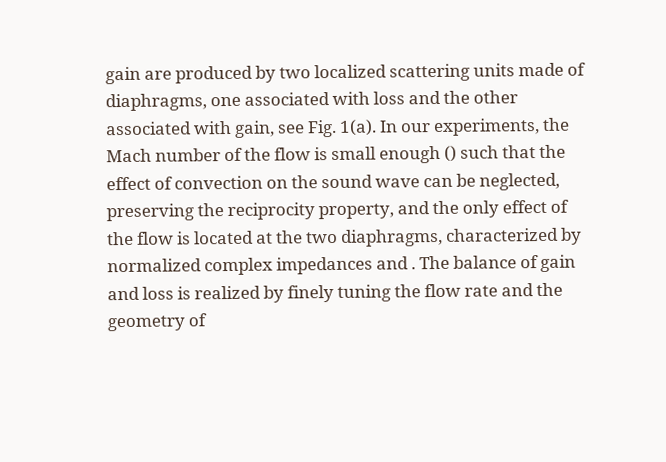gain are produced by two localized scattering units made of diaphragms, one associated with loss and the other associated with gain, see Fig. 1(a). In our experiments, the Mach number of the flow is small enough () such that the effect of convection on the sound wave can be neglected, preserving the reciprocity property, and the only effect of the flow is located at the two diaphragms, characterized by normalized complex impedances and . The balance of gain and loss is realized by finely tuning the flow rate and the geometry of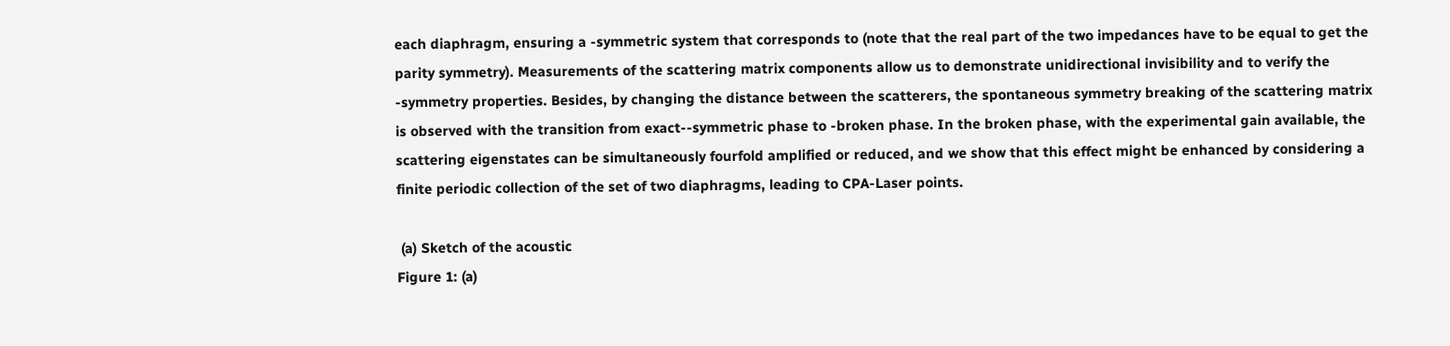each diaphragm, ensuring a -symmetric system that corresponds to (note that the real part of the two impedances have to be equal to get the parity symmetry). Measurements of the scattering matrix components allow us to demonstrate unidirectional invisibility and to verify the -symmetry properties. Besides, by changing the distance between the scatterers, the spontaneous symmetry breaking of the scattering matrix is observed with the transition from exact--symmetric phase to -broken phase. In the broken phase, with the experimental gain available, the scattering eigenstates can be simultaneously fourfold amplified or reduced, and we show that this effect might be enhanced by considering a finite periodic collection of the set of two diaphragms, leading to CPA-Laser points.

 (a) Sketch of the acoustic
Figure 1: (a)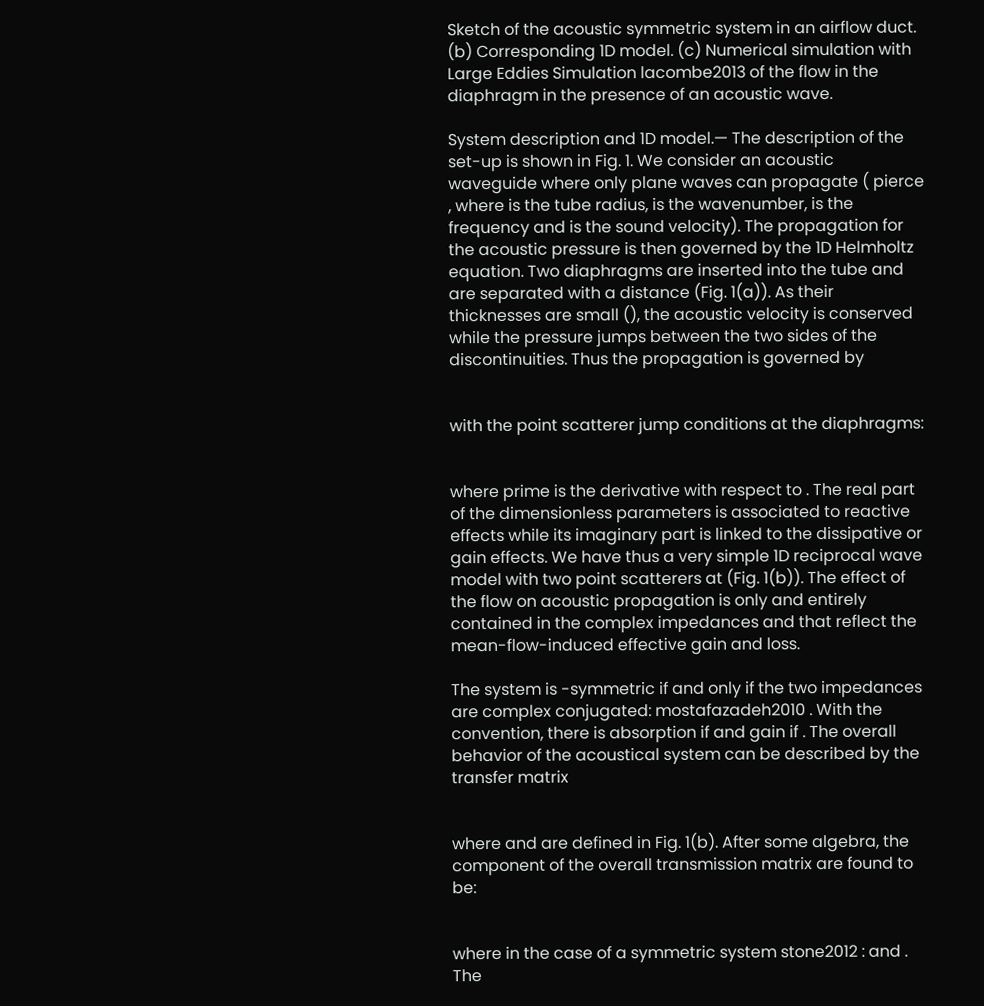Sketch of the acoustic symmetric system in an airflow duct. (b) Corresponding 1D model. (c) Numerical simulation with Large Eddies Simulation lacombe2013 of the flow in the diaphragm in the presence of an acoustic wave.

System description and 1D model.— The description of the set-up is shown in Fig. 1. We consider an acoustic waveguide where only plane waves can propagate ( pierce , where is the tube radius, is the wavenumber, is the frequency and is the sound velocity). The propagation for the acoustic pressure is then governed by the 1D Helmholtz equation. Two diaphragms are inserted into the tube and are separated with a distance (Fig. 1(a)). As their thicknesses are small (), the acoustic velocity is conserved while the pressure jumps between the two sides of the discontinuities. Thus the propagation is governed by


with the point scatterer jump conditions at the diaphragms:


where prime is the derivative with respect to . The real part of the dimensionless parameters is associated to reactive effects while its imaginary part is linked to the dissipative or gain effects. We have thus a very simple 1D reciprocal wave model with two point scatterers at (Fig. 1(b)). The effect of the flow on acoustic propagation is only and entirely contained in the complex impedances and that reflect the mean-flow-induced effective gain and loss.

The system is -symmetric if and only if the two impedances are complex conjugated: mostafazadeh2010 . With the convention, there is absorption if and gain if . The overall behavior of the acoustical system can be described by the transfer matrix


where and are defined in Fig. 1(b). After some algebra, the component of the overall transmission matrix are found to be:


where in the case of a symmetric system stone2012 : and . The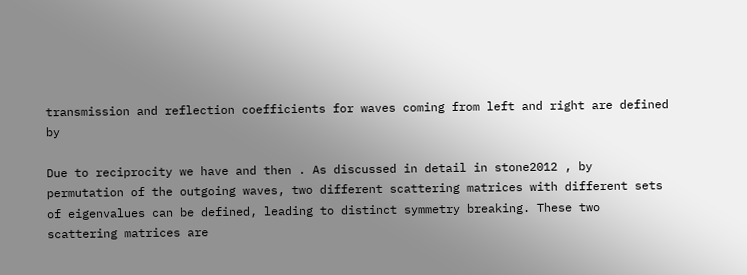transmission and reflection coefficients for waves coming from left and right are defined by

Due to reciprocity we have and then . As discussed in detail in stone2012 , by permutation of the outgoing waves, two different scattering matrices with different sets of eigenvalues can be defined, leading to distinct symmetry breaking. These two scattering matrices are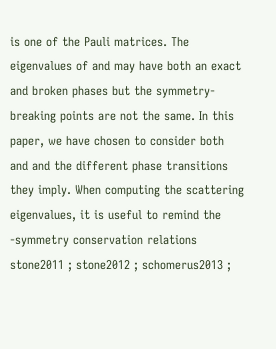is one of the Pauli matrices. The eigenvalues of and may have both an exact and broken phases but the symmetry-breaking points are not the same. In this paper, we have chosen to consider both and and the different phase transitions they imply. When computing the scattering eigenvalues, it is useful to remind the -symmetry conservation relations stone2011 ; stone2012 ; schomerus2013 ;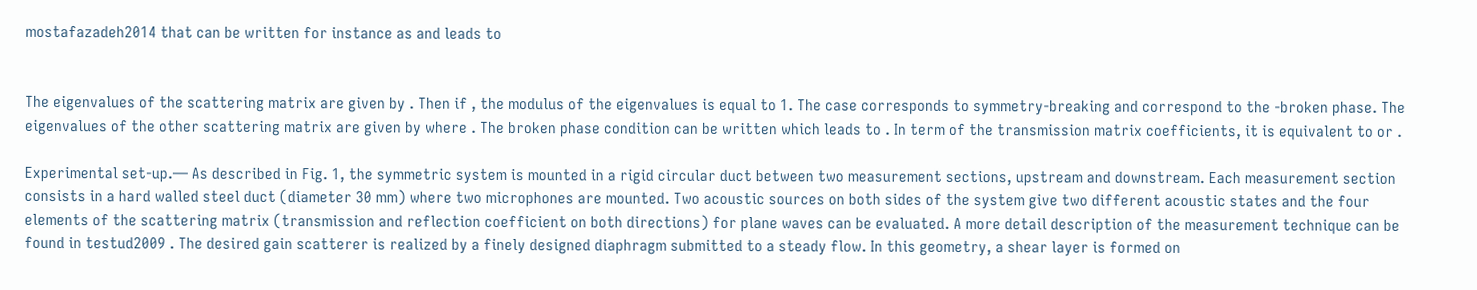mostafazadeh2014 that can be written for instance as and leads to


The eigenvalues of the scattering matrix are given by . Then if , the modulus of the eigenvalues is equal to 1. The case corresponds to symmetry-breaking and correspond to the -broken phase. The eigenvalues of the other scattering matrix are given by where . The broken phase condition can be written which leads to . In term of the transmission matrix coefficients, it is equivalent to or .

Experimental set-up.— As described in Fig. 1, the symmetric system is mounted in a rigid circular duct between two measurement sections, upstream and downstream. Each measurement section consists in a hard walled steel duct (diameter 30 mm) where two microphones are mounted. Two acoustic sources on both sides of the system give two different acoustic states and the four elements of the scattering matrix (transmission and reflection coefficient on both directions) for plane waves can be evaluated. A more detail description of the measurement technique can be found in testud2009 . The desired gain scatterer is realized by a finely designed diaphragm submitted to a steady flow. In this geometry, a shear layer is formed on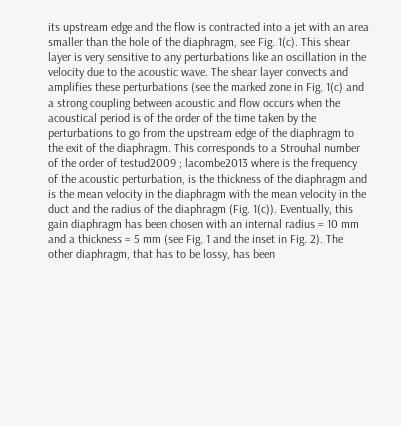its upstream edge and the flow is contracted into a jet with an area smaller than the hole of the diaphragm, see Fig. 1(c). This shear layer is very sensitive to any perturbations like an oscillation in the velocity due to the acoustic wave. The shear layer convects and amplifies these perturbations (see the marked zone in Fig. 1(c) and a strong coupling between acoustic and flow occurs when the acoustical period is of the order of the time taken by the perturbations to go from the upstream edge of the diaphragm to the exit of the diaphragm. This corresponds to a Strouhal number of the order of testud2009 ; lacombe2013 where is the frequency of the acoustic perturbation, is the thickness of the diaphragm and is the mean velocity in the diaphragm with the mean velocity in the duct and the radius of the diaphragm (Fig. 1(c)). Eventually, this gain diaphragm has been chosen with an internal radius = 10 mm and a thickness = 5 mm (see Fig. 1 and the inset in Fig. 2). The other diaphragm, that has to be lossy, has been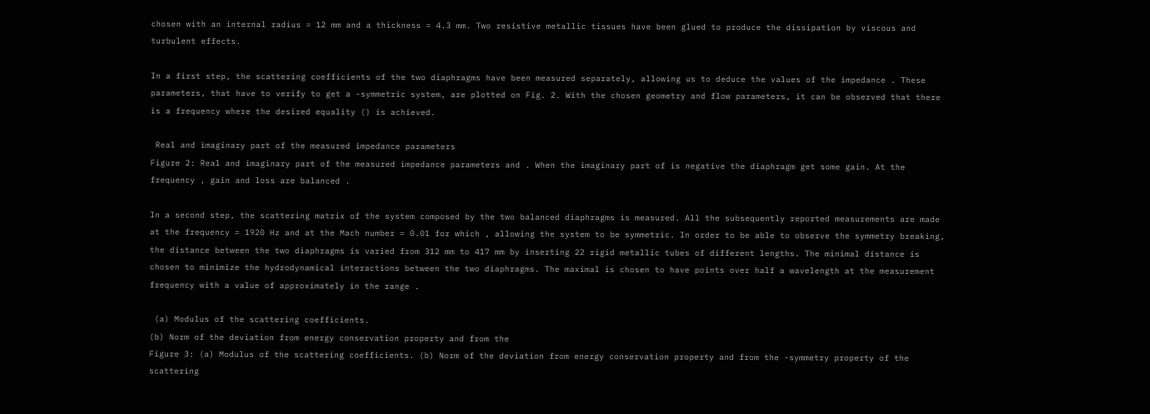chosen with an internal radius = 12 mm and a thickness = 4.3 mm. Two resistive metallic tissues have been glued to produce the dissipation by viscous and turbulent effects.

In a first step, the scattering coefficients of the two diaphragms have been measured separately, allowing us to deduce the values of the impedance . These parameters, that have to verify to get a -symmetric system, are plotted on Fig. 2. With the chosen geometry and flow parameters, it can be observed that there is a frequency where the desired equality () is achieved.

 Real and imaginary part of the measured impedance parameters
Figure 2: Real and imaginary part of the measured impedance parameters and . When the imaginary part of is negative the diaphragm get some gain. At the frequency , gain and loss are balanced .

In a second step, the scattering matrix of the system composed by the two balanced diaphragms is measured. All the subsequently reported measurements are made at the frequency = 1920 Hz and at the Mach number = 0.01 for which , allowing the system to be symmetric. In order to be able to observe the symmetry breaking, the distance between the two diaphragms is varied from 312 mm to 417 mm by inserting 22 rigid metallic tubes of different lengths. The minimal distance is chosen to minimize the hydrodynamical interactions between the two diaphragms. The maximal is chosen to have points over half a wavelength at the measurement frequency with a value of approximately in the range .

 (a) Modulus of the scattering coefficients.
(b) Norm of the deviation from energy conservation property and from the
Figure 3: (a) Modulus of the scattering coefficients. (b) Norm of the deviation from energy conservation property and from the -symmetry property of the scattering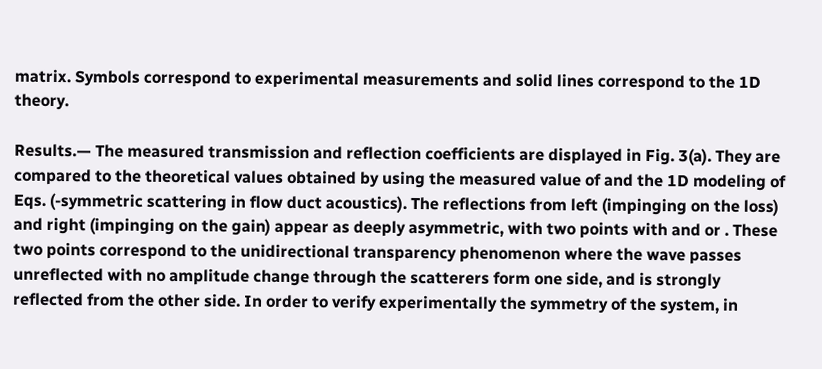matrix. Symbols correspond to experimental measurements and solid lines correspond to the 1D theory.

Results.— The measured transmission and reflection coefficients are displayed in Fig. 3(a). They are compared to the theoretical values obtained by using the measured value of and the 1D modeling of Eqs. (-symmetric scattering in flow duct acoustics). The reflections from left (impinging on the loss) and right (impinging on the gain) appear as deeply asymmetric, with two points with and or . These two points correspond to the unidirectional transparency phenomenon where the wave passes unreflected with no amplitude change through the scatterers form one side, and is strongly reflected from the other side. In order to verify experimentally the symmetry of the system, in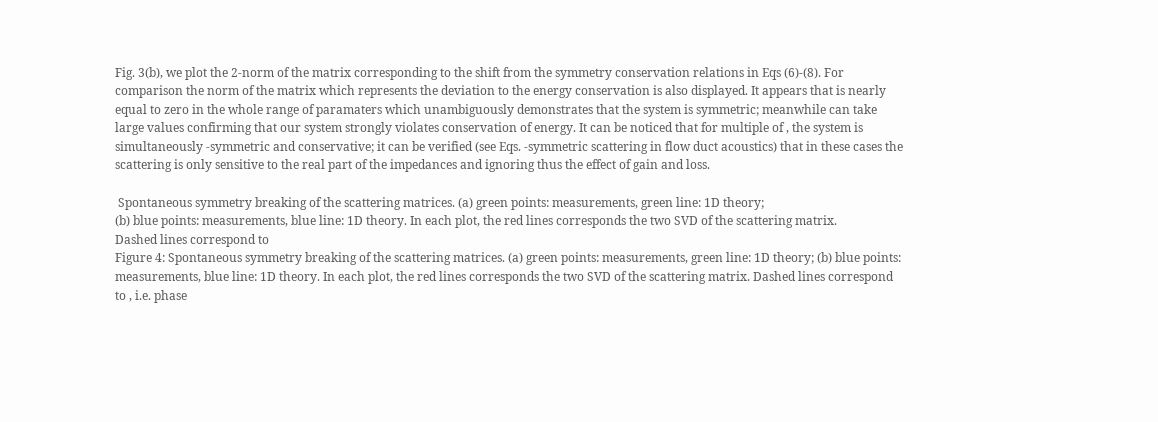Fig. 3(b), we plot the 2-norm of the matrix corresponding to the shift from the symmetry conservation relations in Eqs (6)-(8). For comparison the norm of the matrix which represents the deviation to the energy conservation is also displayed. It appears that is nearly equal to zero in the whole range of paramaters which unambiguously demonstrates that the system is symmetric; meanwhile can take large values confirming that our system strongly violates conservation of energy. It can be noticed that for multiple of , the system is simultaneously -symmetric and conservative; it can be verified (see Eqs. -symmetric scattering in flow duct acoustics) that in these cases the scattering is only sensitive to the real part of the impedances and ignoring thus the effect of gain and loss.

 Spontaneous symmetry breaking of the scattering matrices. (a) green points: measurements, green line: 1D theory;
(b) blue points: measurements, blue line: 1D theory. In each plot, the red lines corresponds the two SVD of the scattering matrix.
Dashed lines correspond to
Figure 4: Spontaneous symmetry breaking of the scattering matrices. (a) green points: measurements, green line: 1D theory; (b) blue points: measurements, blue line: 1D theory. In each plot, the red lines corresponds the two SVD of the scattering matrix. Dashed lines correspond to , i.e. phase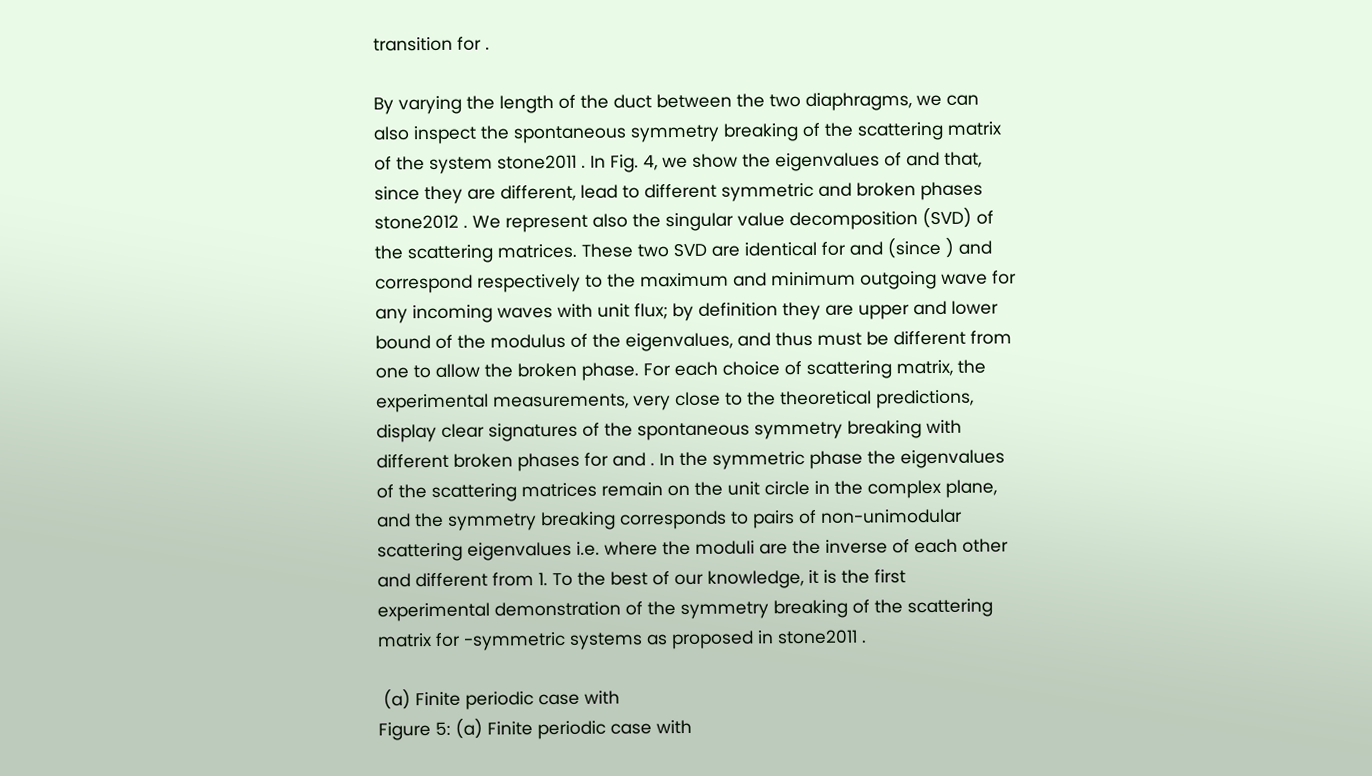transition for .

By varying the length of the duct between the two diaphragms, we can also inspect the spontaneous symmetry breaking of the scattering matrix of the system stone2011 . In Fig. 4, we show the eigenvalues of and that, since they are different, lead to different symmetric and broken phases stone2012 . We represent also the singular value decomposition (SVD) of the scattering matrices. These two SVD are identical for and (since ) and correspond respectively to the maximum and minimum outgoing wave for any incoming waves with unit flux; by definition they are upper and lower bound of the modulus of the eigenvalues, and thus must be different from one to allow the broken phase. For each choice of scattering matrix, the experimental measurements, very close to the theoretical predictions, display clear signatures of the spontaneous symmetry breaking with different broken phases for and . In the symmetric phase the eigenvalues of the scattering matrices remain on the unit circle in the complex plane, and the symmetry breaking corresponds to pairs of non-unimodular scattering eigenvalues i.e. where the moduli are the inverse of each other and different from 1. To the best of our knowledge, it is the first experimental demonstration of the symmetry breaking of the scattering matrix for -symmetric systems as proposed in stone2011 .

 (a) Finite periodic case with
Figure 5: (a) Finite periodic case with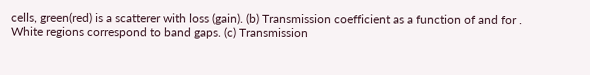cells, green(red) is a scatterer with loss (gain). (b) Transmission coefficient as a function of and for . White regions correspond to band gaps. (c) Transmission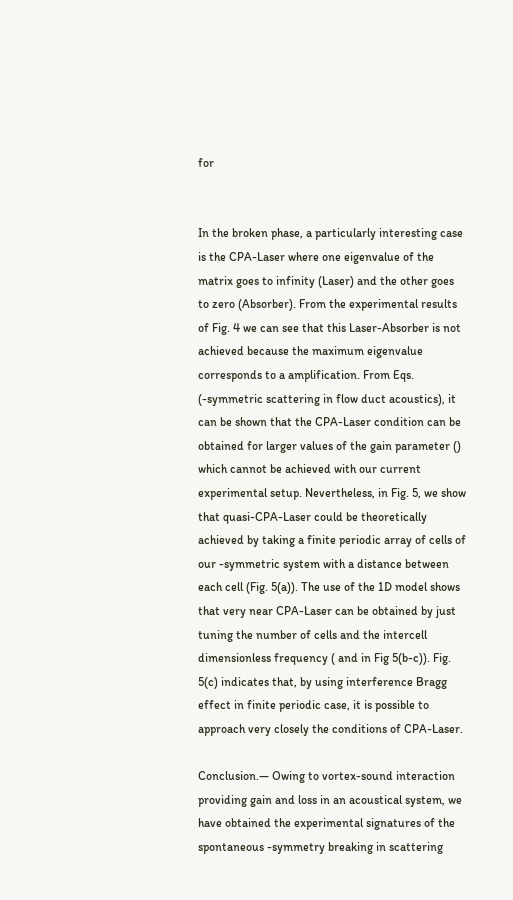for


In the broken phase, a particularly interesting case is the CPA-Laser where one eigenvalue of the matrix goes to infinity (Laser) and the other goes to zero (Absorber). From the experimental results of Fig. 4 we can see that this Laser-Absorber is not achieved because the maximum eigenvalue corresponds to a amplification. From Eqs. (-symmetric scattering in flow duct acoustics), it can be shown that the CPA-Laser condition can be obtained for larger values of the gain parameter () which cannot be achieved with our current experimental setup. Nevertheless, in Fig. 5, we show that quasi-CPA-Laser could be theoretically achieved by taking a finite periodic array of cells of our -symmetric system with a distance between each cell (Fig. 5(a)). The use of the 1D model shows that very near CPA-Laser can be obtained by just tuning the number of cells and the intercell dimensionless frequency ( and in Fig 5(b-c)). Fig. 5(c) indicates that, by using interference Bragg effect in finite periodic case, it is possible to approach very closely the conditions of CPA-Laser.

Conclusion.— Owing to vortex-sound interaction providing gain and loss in an acoustical system, we have obtained the experimental signatures of the spontaneous -symmetry breaking in scattering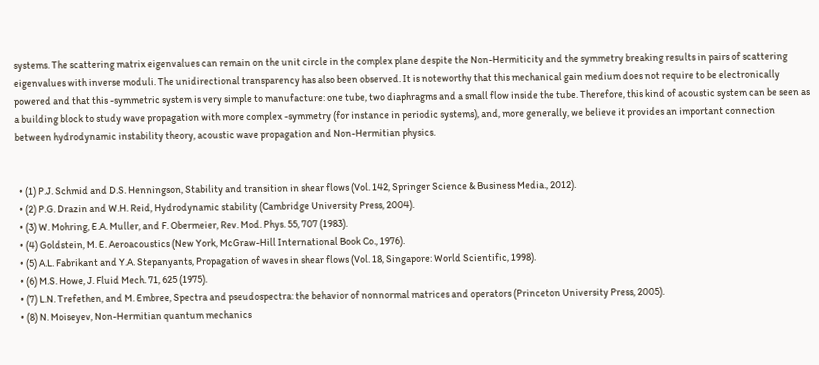systems. The scattering matrix eigenvalues can remain on the unit circle in the complex plane despite the Non-Hermiticity and the symmetry breaking results in pairs of scattering eigenvalues with inverse moduli. The unidirectional transparency has also been observed. It is noteworthy that this mechanical gain medium does not require to be electronically powered and that this -symmetric system is very simple to manufacture: one tube, two diaphragms and a small flow inside the tube. Therefore, this kind of acoustic system can be seen as a building block to study wave propagation with more complex -symmetry (for instance in periodic systems), and, more generally, we believe it provides an important connection between hydrodynamic instability theory, acoustic wave propagation and Non-Hermitian physics.


  • (1) P.J. Schmid and D.S. Henningson, Stability and transition in shear flows (Vol. 142, Springer Science & Business Media., 2012).
  • (2) P.G. Drazin and W.H. Reid, Hydrodynamic stability (Cambridge University Press, 2004).
  • (3) W. Mohring, E.A. Muller, and F. Obermeier, Rev. Mod. Phys. 55, 707 (1983).
  • (4) Goldstein, M. E. Aeroacoustics (New York, McGraw-Hill International Book Co., 1976).
  • (5) A.L. Fabrikant and Y.A. Stepanyants, Propagation of waves in shear flows (Vol. 18, Singapore: World Scientific, 1998).
  • (6) M.S. Howe, J. Fluid Mech. 71, 625 (1975).
  • (7) L.N. Trefethen, and M. Embree, Spectra and pseudospectra: the behavior of nonnormal matrices and operators (Princeton University Press, 2005).
  • (8) N. Moiseyev, Non-Hermitian quantum mechanics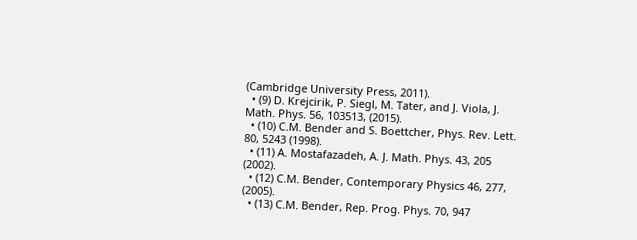(Cambridge University Press, 2011).
  • (9) D. Krejcirik, P. Siegl, M. Tater, and J. Viola, J. Math. Phys. 56, 103513, (2015).
  • (10) C.M. Bender and S. Boettcher, Phys. Rev. Lett. 80, 5243 (1998).
  • (11) A. Mostafazadeh, A. J. Math. Phys. 43, 205 (2002).
  • (12) C.M. Bender, Contemporary Physics 46, 277, (2005).
  • (13) C.M. Bender, Rep. Prog. Phys. 70, 947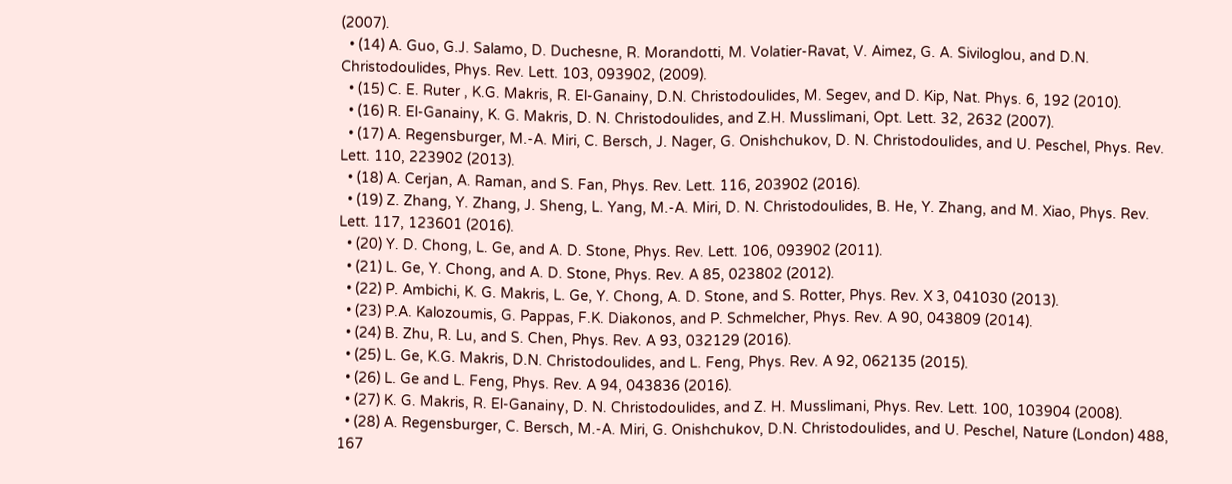(2007).
  • (14) A. Guo, G.J. Salamo, D. Duchesne, R. Morandotti, M. Volatier-Ravat, V. Aimez, G. A. Siviloglou, and D.N. Christodoulides, Phys. Rev. Lett. 103, 093902, (2009).
  • (15) C. E. Ruter , K.G. Makris, R. El-Ganainy, D.N. Christodoulides, M. Segev, and D. Kip, Nat. Phys. 6, 192 (2010).
  • (16) R. El-Ganainy, K. G. Makris, D. N. Christodoulides, and Z.H. Musslimani, Opt. Lett. 32, 2632 (2007).
  • (17) A. Regensburger, M.-A. Miri, C. Bersch, J. Nager, G. Onishchukov, D. N. Christodoulides, and U. Peschel, Phys. Rev. Lett. 110, 223902 (2013).
  • (18) A. Cerjan, A. Raman, and S. Fan, Phys. Rev. Lett. 116, 203902 (2016).
  • (19) Z. Zhang, Y. Zhang, J. Sheng, L. Yang, M.-A. Miri, D. N. Christodoulides, B. He, Y. Zhang, and M. Xiao, Phys. Rev. Lett. 117, 123601 (2016).
  • (20) Y. D. Chong, L. Ge, and A. D. Stone, Phys. Rev. Lett. 106, 093902 (2011).
  • (21) L. Ge, Y. Chong, and A. D. Stone, Phys. Rev. A 85, 023802 (2012).
  • (22) P. Ambichi, K. G. Makris, L. Ge, Y. Chong, A. D. Stone, and S. Rotter, Phys. Rev. X 3, 041030 (2013).
  • (23) P.A. Kalozoumis, G. Pappas, F.K. Diakonos, and P. Schmelcher, Phys. Rev. A 90, 043809 (2014).
  • (24) B. Zhu, R. Lu, and S. Chen, Phys. Rev. A 93, 032129 (2016).
  • (25) L. Ge, K.G. Makris, D.N. Christodoulides, and L. Feng, Phys. Rev. A 92, 062135 (2015).
  • (26) L. Ge and L. Feng, Phys. Rev. A 94, 043836 (2016).
  • (27) K. G. Makris, R. El-Ganainy, D. N. Christodoulides, and Z. H. Musslimani, Phys. Rev. Lett. 100, 103904 (2008).
  • (28) A. Regensburger, C. Bersch, M.-A. Miri, G. Onishchukov, D.N. Christodoulides, and U. Peschel, Nature (London) 488, 167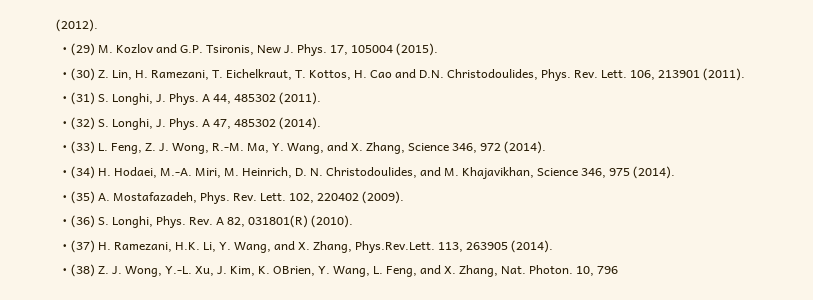(2012).
  • (29) M. Kozlov and G.P. Tsironis, New J. Phys. 17, 105004 (2015).
  • (30) Z. Lin, H. Ramezani, T. Eichelkraut, T. Kottos, H. Cao and D.N. Christodoulides, Phys. Rev. Lett. 106, 213901 (2011).
  • (31) S. Longhi, J. Phys. A 44, 485302 (2011).
  • (32) S. Longhi, J. Phys. A 47, 485302 (2014).
  • (33) L. Feng, Z. J. Wong, R.-M. Ma, Y. Wang, and X. Zhang, Science 346, 972 (2014).
  • (34) H. Hodaei, M.-A. Miri, M. Heinrich, D. N. Christodoulides, and M. Khajavikhan, Science 346, 975 (2014).
  • (35) A. Mostafazadeh, Phys. Rev. Lett. 102, 220402 (2009).
  • (36) S. Longhi, Phys. Rev. A 82, 031801(R) (2010).
  • (37) H. Ramezani, H.K. Li, Y. Wang, and X. Zhang, Phys.Rev.Lett. 113, 263905 (2014).
  • (38) Z. J. Wong, Y.-L. Xu, J. Kim, K. OBrien, Y. Wang, L. Feng, and X. Zhang, Nat. Photon. 10, 796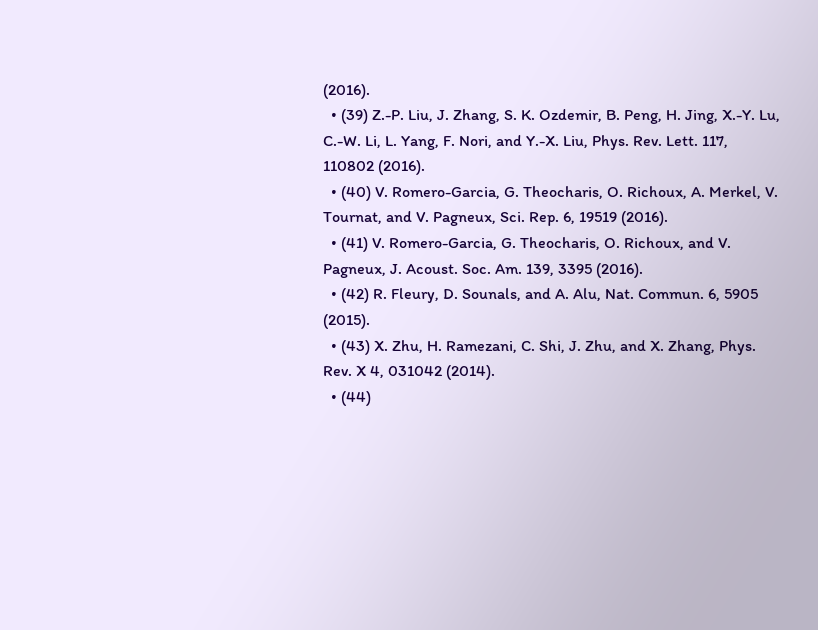(2016).
  • (39) Z.-P. Liu, J. Zhang, S. K. Ozdemir, B. Peng, H. Jing, X.-Y. Lu, C.-W. Li, L. Yang, F. Nori, and Y.-X. Liu, Phys. Rev. Lett. 117, 110802 (2016).
  • (40) V. Romero-Garcia, G. Theocharis, O. Richoux, A. Merkel, V. Tournat, and V. Pagneux, Sci. Rep. 6, 19519 (2016).
  • (41) V. Romero-Garcia, G. Theocharis, O. Richoux, and V. Pagneux, J. Acoust. Soc. Am. 139, 3395 (2016).
  • (42) R. Fleury, D. Sounals, and A. Alu, Nat. Commun. 6, 5905 (2015).
  • (43) X. Zhu, H. Ramezani, C. Shi, J. Zhu, and X. Zhang, Phys. Rev. X 4, 031042 (2014).
  • (44)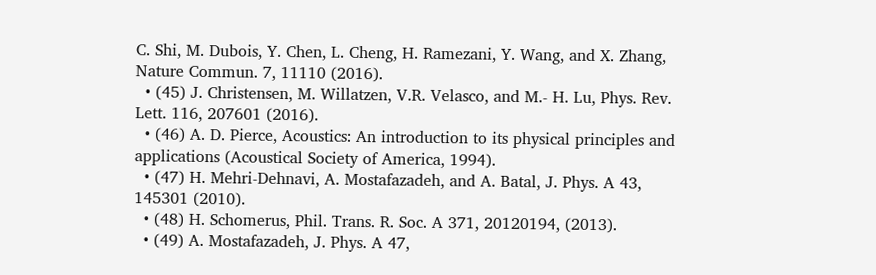C. Shi, M. Dubois, Y. Chen, L. Cheng, H. Ramezani, Y. Wang, and X. Zhang, Nature Commun. 7, 11110 (2016).
  • (45) J. Christensen, M. Willatzen, V.R. Velasco, and M.- H. Lu, Phys. Rev. Lett. 116, 207601 (2016).
  • (46) A. D. Pierce, Acoustics: An introduction to its physical principles and applications (Acoustical Society of America, 1994).
  • (47) H. Mehri-Dehnavi, A. Mostafazadeh, and A. Batal, J. Phys. A 43, 145301 (2010).
  • (48) H. Schomerus, Phil. Trans. R. Soc. A 371, 20120194, (2013).
  • (49) A. Mostafazadeh, J. Phys. A 47,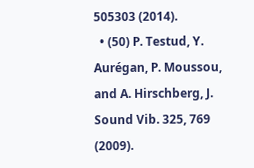505303 (2014).
  • (50) P. Testud, Y. Aurégan, P. Moussou, and A. Hirschberg, J. Sound Vib. 325, 769 (2009).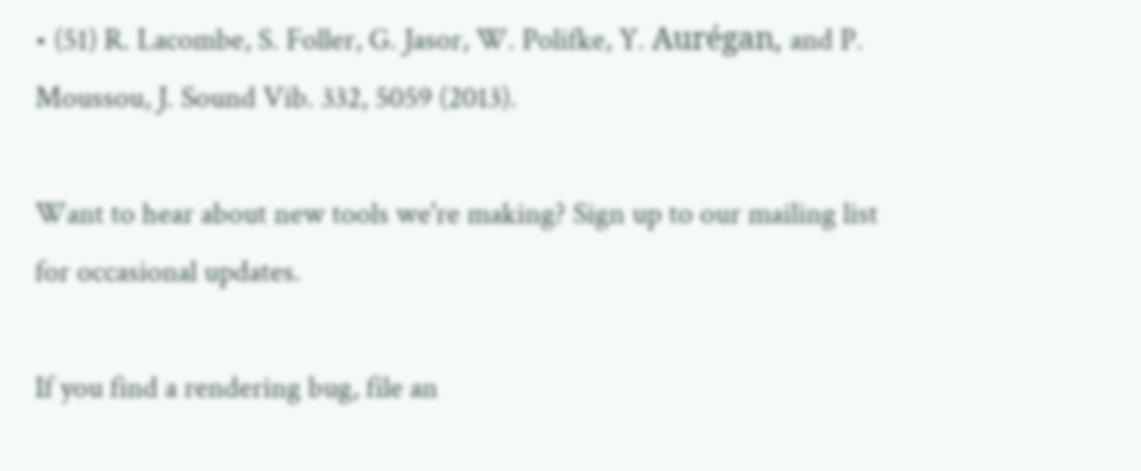• (51) R. Lacombe, S. Foller, G. Jasor, W. Polifke, Y. Aurégan, and P. Moussou, J. Sound Vib. 332, 5059 (2013).

Want to hear about new tools we're making? Sign up to our mailing list for occasional updates.

If you find a rendering bug, file an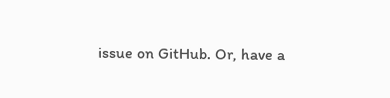issue on GitHub. Or, have a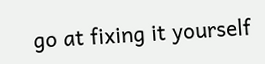go at fixing it yourself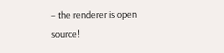– the renderer is open source!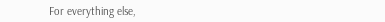For everything else,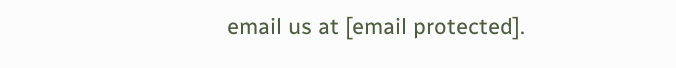email us at [email protected].